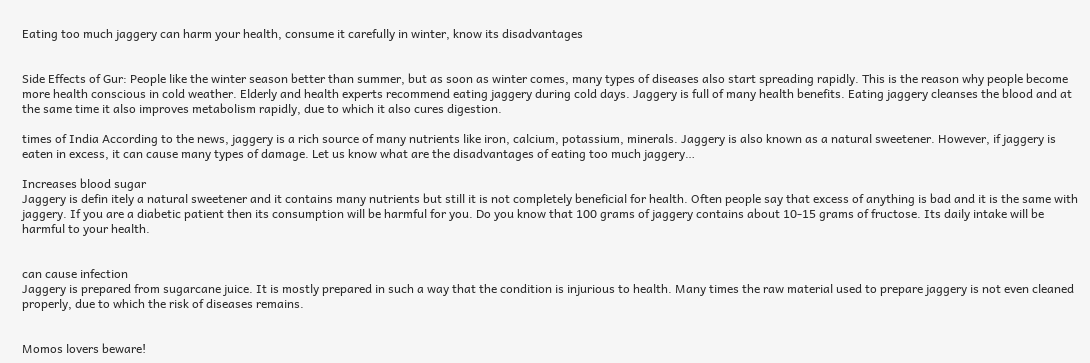Eating too much jaggery can harm your health, consume it carefully in winter, know its disadvantages


Side Effects of Gur: People like the winter season better than summer, but as soon as winter comes, many types of diseases also start spreading rapidly. This is the reason why people become more health conscious in cold weather. Elderly and health experts recommend eating jaggery during cold days. Jaggery is full of many health benefits. Eating jaggery cleanses the blood and at the same time it also improves metabolism rapidly, due to which it also cures digestion.

times of India According to the news, jaggery is a rich source of many nutrients like iron, calcium, potassium, minerals. Jaggery is also known as a natural sweetener. However, if jaggery is eaten in excess, it can cause many types of damage. Let us know what are the disadvantages of eating too much jaggery…

Increases blood sugar
Jaggery is defin itely a natural sweetener and it contains many nutrients but still it is not completely beneficial for health. Often people say that excess of anything is bad and it is the same with jaggery. If you are a diabetic patient then its consumption will be harmful for you. Do you know that 100 grams of jaggery contains about 10-15 grams of fructose. Its daily intake will be harmful to your health.


can cause infection
Jaggery is prepared from sugarcane juice. It is mostly prepared in such a way that the condition is injurious to health. Many times the raw material used to prepare jaggery is not even cleaned properly, due to which the risk of diseases remains.


Momos lovers beware!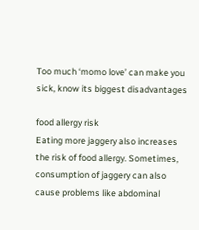Too much ‘momo love’ can make you sick, know its biggest disadvantages

food allergy risk
Eating more jaggery also increases the risk of food allergy. Sometimes, consumption of jaggery can also cause problems like abdominal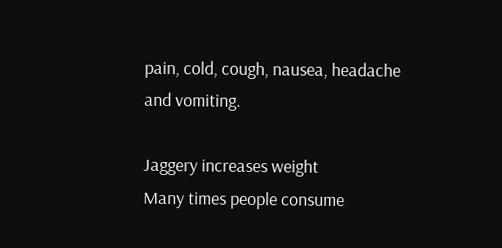pain, cold, cough, nausea, headache and vomiting.

Jaggery increases weight
Many times people consume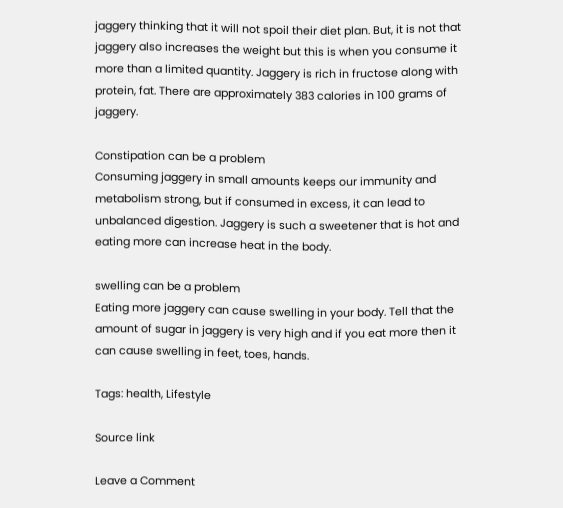jaggery thinking that it will not spoil their diet plan. But, it is not that jaggery also increases the weight but this is when you consume it more than a limited quantity. Jaggery is rich in fructose along with protein, fat. There are approximately 383 calories in 100 grams of jaggery.

Constipation can be a problem
Consuming jaggery in small amounts keeps our immunity and metabolism strong, but if consumed in excess, it can lead to unbalanced digestion. Jaggery is such a sweetener that is hot and eating more can increase heat in the body.

swelling can be a problem
Eating more jaggery can cause swelling in your body. Tell that the amount of sugar in jaggery is very high and if you eat more then it can cause swelling in feet, toes, hands.

Tags: health, Lifestyle

Source link

Leave a Comment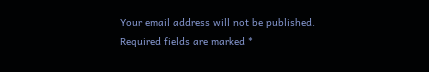Your email address will not be published. Required fields are marked *